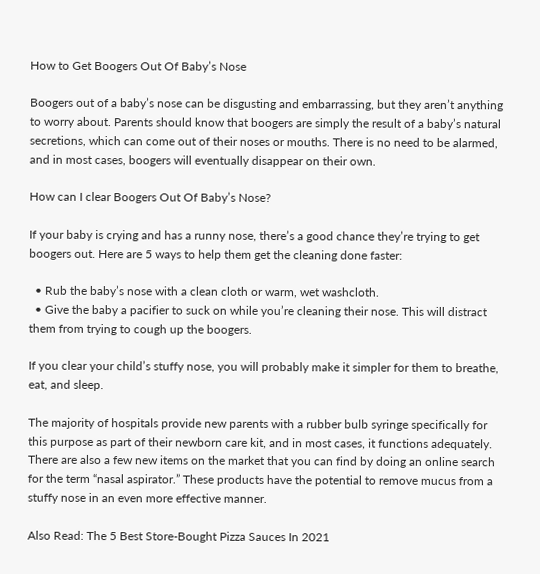How to Get Boogers Out Of Baby’s Nose

Boogers out of a baby’s nose can be disgusting and embarrassing, but they aren’t anything to worry about. Parents should know that boogers are simply the result of a baby’s natural secretions, which can come out of their noses or mouths. There is no need to be alarmed, and in most cases, boogers will eventually disappear on their own.

How can I clear Boogers Out Of Baby’s Nose?

If your baby is crying and has a runny nose, there’s a good chance they’re trying to get boogers out. Here are 5 ways to help them get the cleaning done faster:

  • Rub the baby’s nose with a clean cloth or warm, wet washcloth.
  • Give the baby a pacifier to suck on while you’re cleaning their nose. This will distract them from trying to cough up the boogers.

If you clear your child’s stuffy nose, you will probably make it simpler for them to breathe, eat, and sleep.

The majority of hospitals provide new parents with a rubber bulb syringe specifically for this purpose as part of their newborn care kit, and in most cases, it functions adequately. There are also a few new items on the market that you can find by doing an online search for the term “nasal aspirator.” These products have the potential to remove mucus from a stuffy nose in an even more effective manner.

Also Read: The 5 Best Store-Bought Pizza Sauces In 2021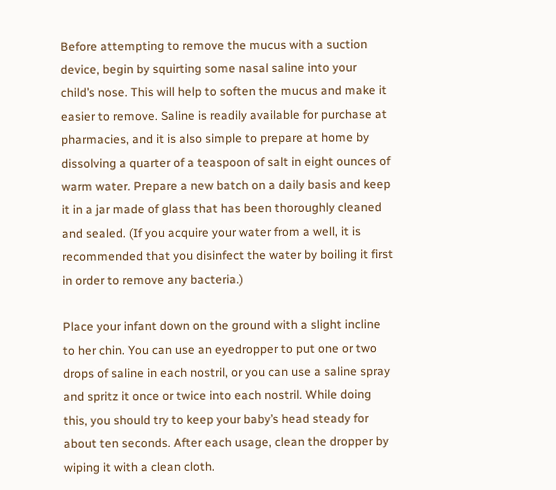Before attempting to remove the mucus with a suction device, begin by squirting some nasal saline into your child’s nose. This will help to soften the mucus and make it easier to remove. Saline is readily available for purchase at pharmacies, and it is also simple to prepare at home by dissolving a quarter of a teaspoon of salt in eight ounces of warm water. Prepare a new batch on a daily basis and keep it in a jar made of glass that has been thoroughly cleaned and sealed. (If you acquire your water from a well, it is recommended that you disinfect the water by boiling it first in order to remove any bacteria.)

Place your infant down on the ground with a slight incline to her chin. You can use an eyedropper to put one or two drops of saline in each nostril, or you can use a saline spray and spritz it once or twice into each nostril. While doing this, you should try to keep your baby’s head steady for about ten seconds. After each usage, clean the dropper by wiping it with a clean cloth.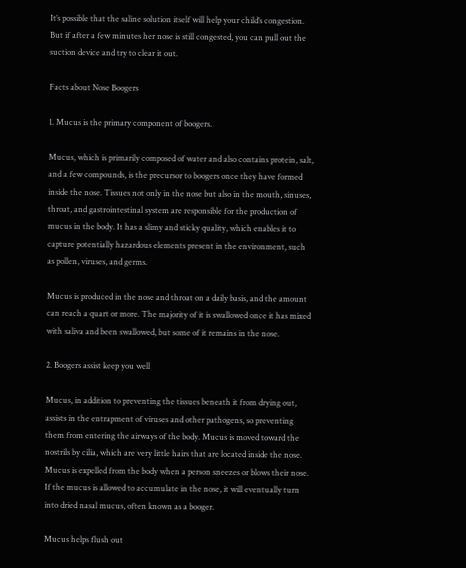It’s possible that the saline solution itself will help your child’s congestion. But if after a few minutes her nose is still congested, you can pull out the suction device and try to clear it out.

Facts about Nose Boogers

1. Mucus is the primary component of boogers.

Mucus, which is primarily composed of water and also contains protein, salt, and a few compounds, is the precursor to boogers once they have formed inside the nose. Tissues not only in the nose but also in the mouth, sinuses, throat, and gastrointestinal system are responsible for the production of mucus in the body. It has a slimy and sticky quality, which enables it to capture potentially hazardous elements present in the environment, such as pollen, viruses, and germs.

Mucus is produced in the nose and throat on a daily basis, and the amount can reach a quart or more. The majority of it is swallowed once it has mixed with saliva and been swallowed, but some of it remains in the nose.

2. Boogers assist keep you well

Mucus, in addition to preventing the tissues beneath it from drying out, assists in the entrapment of viruses and other pathogens, so preventing them from entering the airways of the body. Mucus is moved toward the nostrils by cilia, which are very little hairs that are located inside the nose. Mucus is expelled from the body when a person sneezes or blows their nose. If the mucus is allowed to accumulate in the nose, it will eventually turn into dried nasal mucus, often known as a booger.

Mucus helps flush out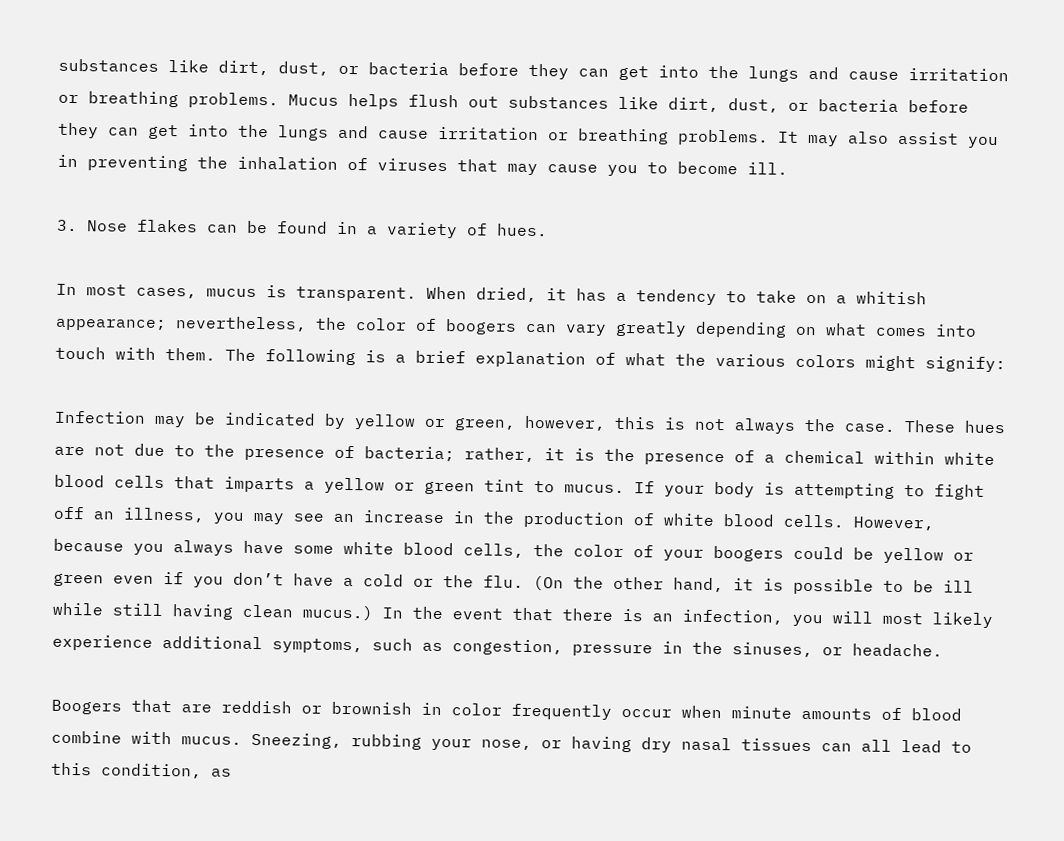substances like dirt, dust, or bacteria before they can get into the lungs and cause irritation or breathing problems. Mucus helps flush out substances like dirt, dust, or bacteria before they can get into the lungs and cause irritation or breathing problems. It may also assist you in preventing the inhalation of viruses that may cause you to become ill.

3. Nose flakes can be found in a variety of hues.

In most cases, mucus is transparent. When dried, it has a tendency to take on a whitish appearance; nevertheless, the color of boogers can vary greatly depending on what comes into touch with them. The following is a brief explanation of what the various colors might signify:

Infection may be indicated by yellow or green, however, this is not always the case. These hues are not due to the presence of bacteria; rather, it is the presence of a chemical within white blood cells that imparts a yellow or green tint to mucus. If your body is attempting to fight off an illness, you may see an increase in the production of white blood cells. However, because you always have some white blood cells, the color of your boogers could be yellow or green even if you don’t have a cold or the flu. (On the other hand, it is possible to be ill while still having clean mucus.) In the event that there is an infection, you will most likely experience additional symptoms, such as congestion, pressure in the sinuses, or headache.

Boogers that are reddish or brownish in color frequently occur when minute amounts of blood combine with mucus. Sneezing, rubbing your nose, or having dry nasal tissues can all lead to this condition, as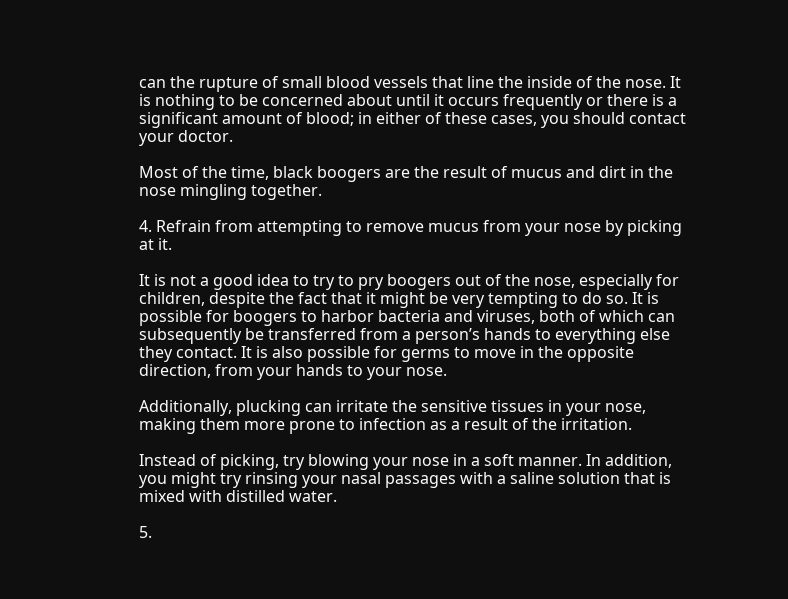can the rupture of small blood vessels that line the inside of the nose. It is nothing to be concerned about until it occurs frequently or there is a significant amount of blood; in either of these cases, you should contact your doctor.

Most of the time, black boogers are the result of mucus and dirt in the nose mingling together.

4. Refrain from attempting to remove mucus from your nose by picking at it.

It is not a good idea to try to pry boogers out of the nose, especially for children, despite the fact that it might be very tempting to do so. It is possible for boogers to harbor bacteria and viruses, both of which can subsequently be transferred from a person’s hands to everything else they contact. It is also possible for germs to move in the opposite direction, from your hands to your nose.

Additionally, plucking can irritate the sensitive tissues in your nose, making them more prone to infection as a result of the irritation.

Instead of picking, try blowing your nose in a soft manner. In addition, you might try rinsing your nasal passages with a saline solution that is mixed with distilled water.

5.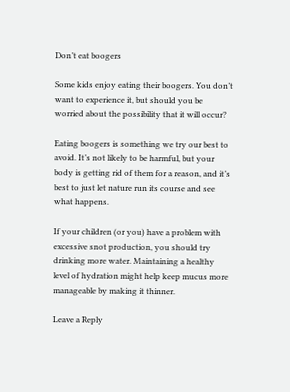Don’t eat boogers

Some kids enjoy eating their boogers. You don’t want to experience it, but should you be worried about the possibility that it will occur?

Eating boogers is something we try our best to avoid. It’s not likely to be harmful, but your body is getting rid of them for a reason, and it’s best to just let nature run its course and see what happens.

If your children (or you) have a problem with excessive snot production, you should try drinking more water. Maintaining a healthy level of hydration might help keep mucus more manageable by making it thinner.

Leave a Reply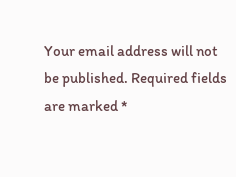Your email address will not be published. Required fields are marked *